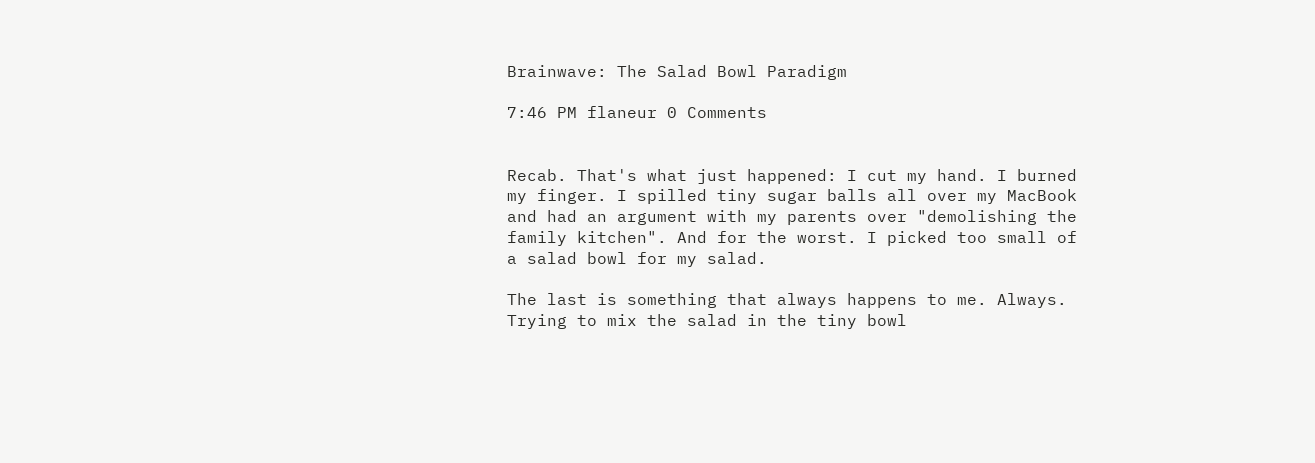Brainwave: The Salad Bowl Paradigm

7:46 PM flaneur 0 Comments


Recab. That's what just happened: I cut my hand. I burned my finger. I spilled tiny sugar balls all over my MacBook and had an argument with my parents over "demolishing the family kitchen". And for the worst. I picked too small of a salad bowl for my salad.

The last is something that always happens to me. Always. Trying to mix the salad in the tiny bowl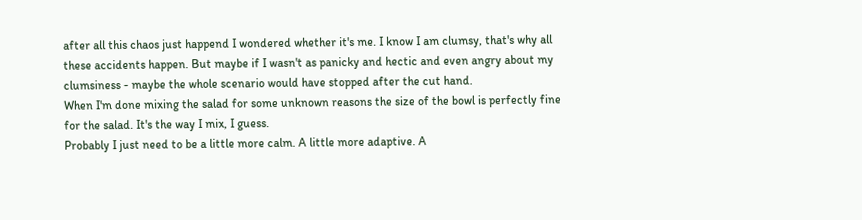after all this chaos just happend I wondered whether it's me. I know I am clumsy, that's why all these accidents happen. But maybe if I wasn't as panicky and hectic and even angry about my clumsiness - maybe the whole scenario would have stopped after the cut hand.
When I'm done mixing the salad for some unknown reasons the size of the bowl is perfectly fine for the salad. It's the way I mix, I guess.
Probably I just need to be a little more calm. A little more adaptive. A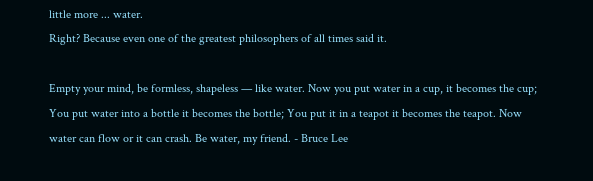little more ... water.
Right? Because even one of the greatest philosophers of all times said it.

Empty your mind, be formless, shapeless — like water. Now you put water in a cup, it becomes the cup; You put water into a bottle it becomes the bottle; You put it in a teapot it becomes the teapot. Now water can flow or it can crash. Be water, my friend. - Bruce Lee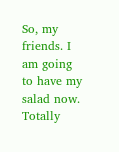So, my friends. I am going to have my salad now. Totally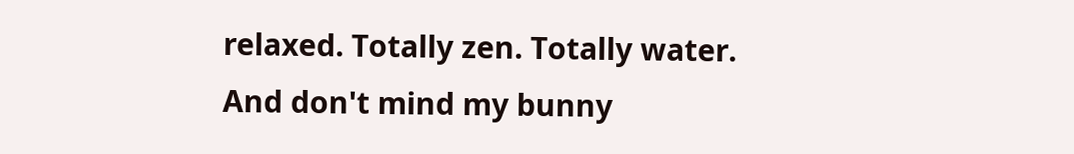relaxed. Totally zen. Totally water.
And don't mind my bunny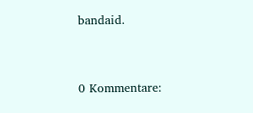bandaid.


0 Kommentare: